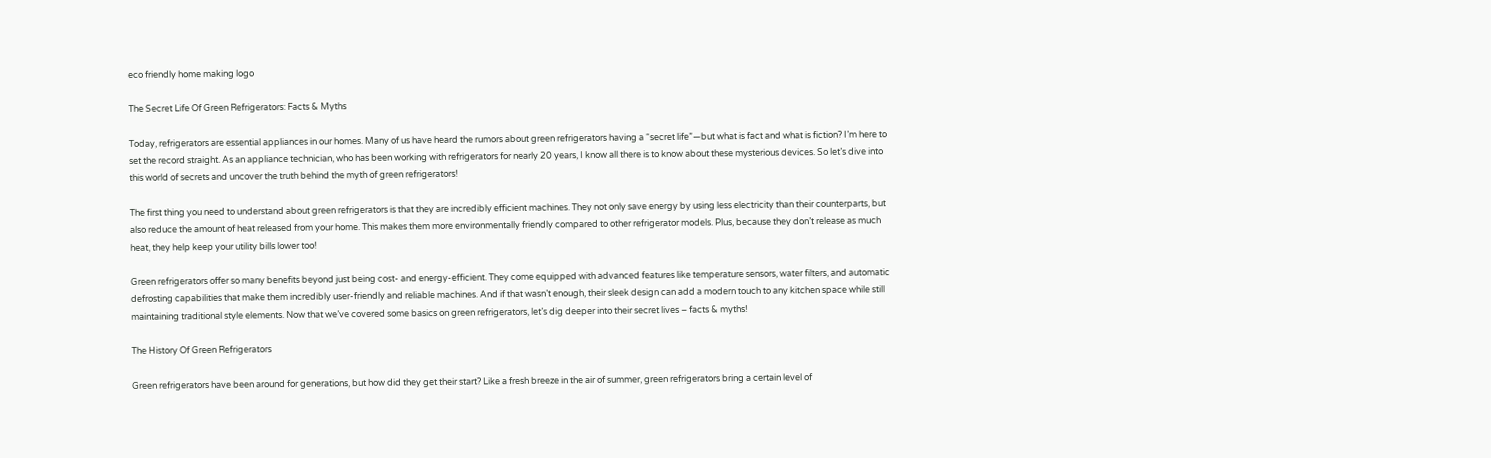eco friendly home making logo

The Secret Life Of Green Refrigerators: Facts & Myths

Today, refrigerators are essential appliances in our homes. Many of us have heard the rumors about green refrigerators having a “secret life”—but what is fact and what is fiction? I’m here to set the record straight. As an appliance technician, who has been working with refrigerators for nearly 20 years, I know all there is to know about these mysterious devices. So let’s dive into this world of secrets and uncover the truth behind the myth of green refrigerators!

The first thing you need to understand about green refrigerators is that they are incredibly efficient machines. They not only save energy by using less electricity than their counterparts, but also reduce the amount of heat released from your home. This makes them more environmentally friendly compared to other refrigerator models. Plus, because they don’t release as much heat, they help keep your utility bills lower too!

Green refrigerators offer so many benefits beyond just being cost- and energy-efficient. They come equipped with advanced features like temperature sensors, water filters, and automatic defrosting capabilities that make them incredibly user-friendly and reliable machines. And if that wasn’t enough, their sleek design can add a modern touch to any kitchen space while still maintaining traditional style elements. Now that we’ve covered some basics on green refrigerators, let’s dig deeper into their secret lives – facts & myths!

The History Of Green Refrigerators

Green refrigerators have been around for generations, but how did they get their start? Like a fresh breeze in the air of summer, green refrigerators bring a certain level of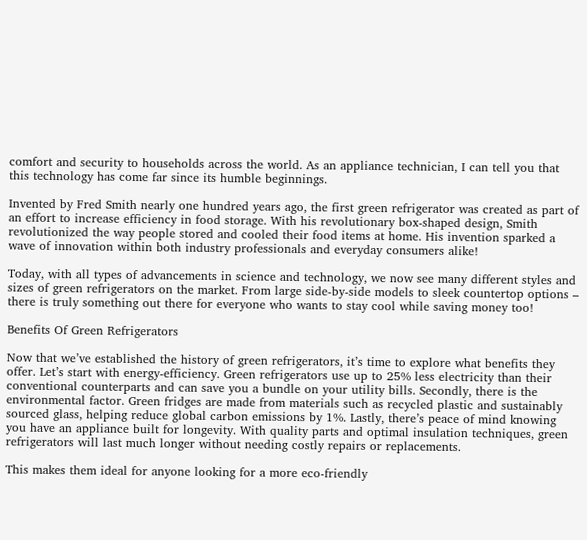comfort and security to households across the world. As an appliance technician, I can tell you that this technology has come far since its humble beginnings.

Invented by Fred Smith nearly one hundred years ago, the first green refrigerator was created as part of an effort to increase efficiency in food storage. With his revolutionary box-shaped design, Smith revolutionized the way people stored and cooled their food items at home. His invention sparked a wave of innovation within both industry professionals and everyday consumers alike!

Today, with all types of advancements in science and technology, we now see many different styles and sizes of green refrigerators on the market. From large side-by-side models to sleek countertop options – there is truly something out there for everyone who wants to stay cool while saving money too!

Benefits Of Green Refrigerators

Now that we’ve established the history of green refrigerators, it’s time to explore what benefits they offer. Let’s start with energy-efficiency. Green refrigerators use up to 25% less electricity than their conventional counterparts and can save you a bundle on your utility bills. Secondly, there is the environmental factor. Green fridges are made from materials such as recycled plastic and sustainably sourced glass, helping reduce global carbon emissions by 1%. Lastly, there’s peace of mind knowing you have an appliance built for longevity. With quality parts and optimal insulation techniques, green refrigerators will last much longer without needing costly repairs or replacements.

This makes them ideal for anyone looking for a more eco-friendly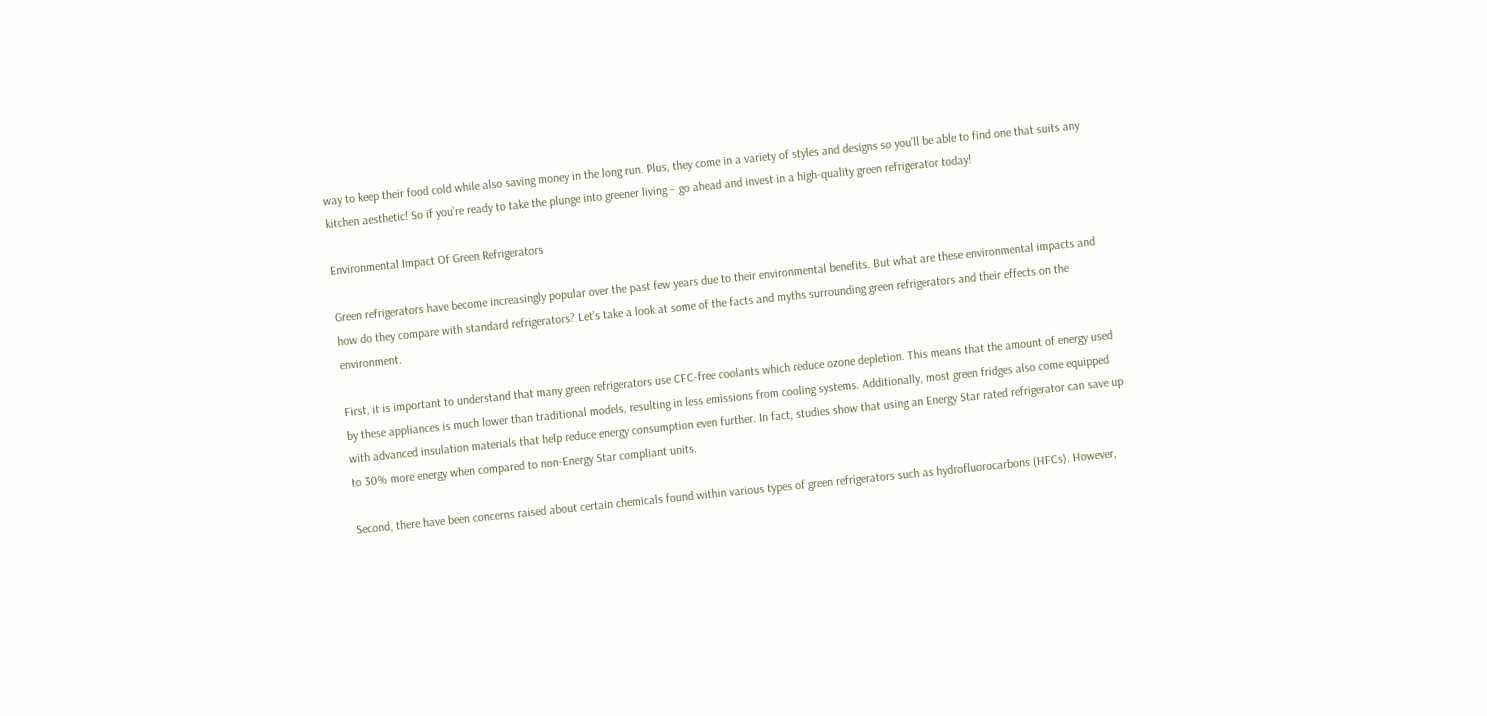way to keep their food cold while also saving money in the long run. Plus, they come in a variety of styles and designs so you’ll be able to find one that suits any kitchen aesthetic! So if you’re ready to take the plunge into greener living – go ahead and invest in a high-quality green refrigerator today!

Environmental Impact Of Green Refrigerators

Green refrigerators have become increasingly popular over the past few years due to their environmental benefits. But what are these environmental impacts and how do they compare with standard refrigerators? Let’s take a look at some of the facts and myths surrounding green refrigerators and their effects on the environment.

First, it is important to understand that many green refrigerators use CFC-free coolants which reduce ozone depletion. This means that the amount of energy used by these appliances is much lower than traditional models, resulting in less emissions from cooling systems. Additionally, most green fridges also come equipped with advanced insulation materials that help reduce energy consumption even further. In fact, studies show that using an Energy Star rated refrigerator can save up to 30% more energy when compared to non-Energy Star compliant units.

Second, there have been concerns raised about certain chemicals found within various types of green refrigerators such as hydrofluorocarbons (HFCs). However,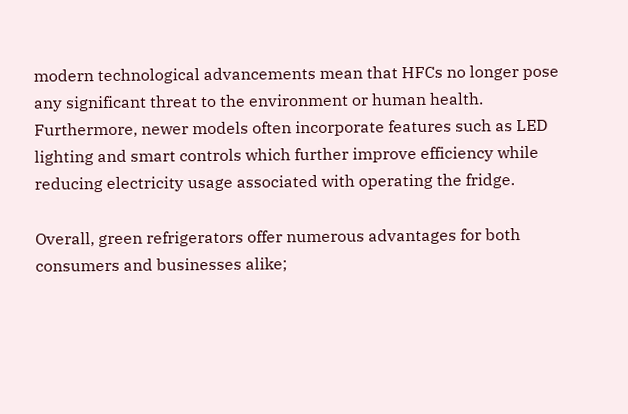modern technological advancements mean that HFCs no longer pose any significant threat to the environment or human health. Furthermore, newer models often incorporate features such as LED lighting and smart controls which further improve efficiency while reducing electricity usage associated with operating the fridge.

Overall, green refrigerators offer numerous advantages for both consumers and businesses alike;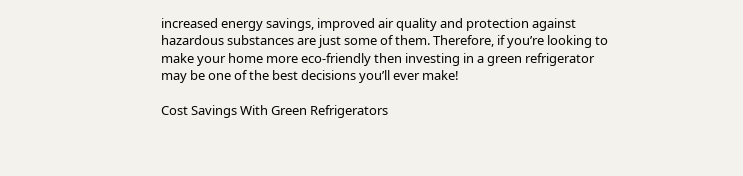increased energy savings, improved air quality and protection against hazardous substances are just some of them. Therefore, if you’re looking to make your home more eco-friendly then investing in a green refrigerator may be one of the best decisions you’ll ever make!

Cost Savings With Green Refrigerators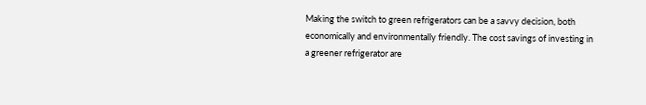Making the switch to green refrigerators can be a savvy decision, both economically and environmentally friendly. The cost savings of investing in a greener refrigerator are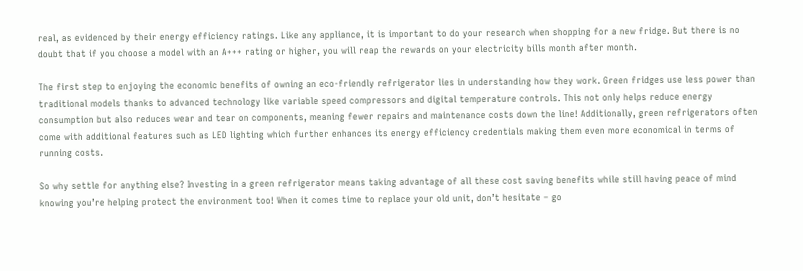real, as evidenced by their energy efficiency ratings. Like any appliance, it is important to do your research when shopping for a new fridge. But there is no doubt that if you choose a model with an A+++ rating or higher, you will reap the rewards on your electricity bills month after month.

The first step to enjoying the economic benefits of owning an eco-friendly refrigerator lies in understanding how they work. Green fridges use less power than traditional models thanks to advanced technology like variable speed compressors and digital temperature controls. This not only helps reduce energy consumption but also reduces wear and tear on components, meaning fewer repairs and maintenance costs down the line! Additionally, green refrigerators often come with additional features such as LED lighting which further enhances its energy efficiency credentials making them even more economical in terms of running costs.

So why settle for anything else? Investing in a green refrigerator means taking advantage of all these cost saving benefits while still having peace of mind knowing you’re helping protect the environment too! When it comes time to replace your old unit, don’t hesitate – go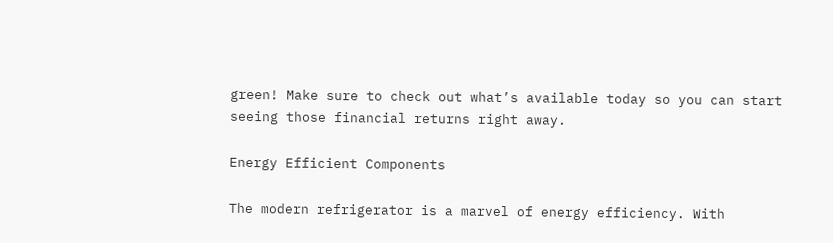green! Make sure to check out what’s available today so you can start seeing those financial returns right away.

Energy Efficient Components

The modern refrigerator is a marvel of energy efficiency. With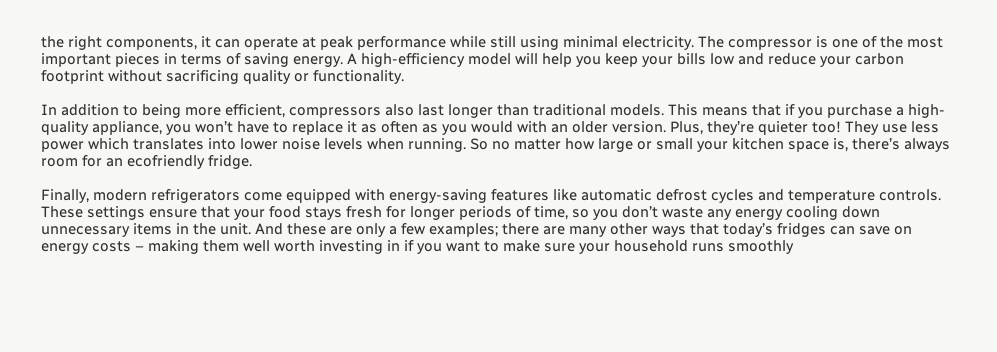the right components, it can operate at peak performance while still using minimal electricity. The compressor is one of the most important pieces in terms of saving energy. A high-efficiency model will help you keep your bills low and reduce your carbon footprint without sacrificing quality or functionality.

In addition to being more efficient, compressors also last longer than traditional models. This means that if you purchase a high-quality appliance, you won’t have to replace it as often as you would with an older version. Plus, they’re quieter too! They use less power which translates into lower noise levels when running. So no matter how large or small your kitchen space is, there’s always room for an ecofriendly fridge.

Finally, modern refrigerators come equipped with energy-saving features like automatic defrost cycles and temperature controls. These settings ensure that your food stays fresh for longer periods of time, so you don’t waste any energy cooling down unnecessary items in the unit. And these are only a few examples; there are many other ways that today’s fridges can save on energy costs – making them well worth investing in if you want to make sure your household runs smoothly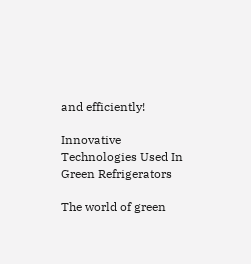and efficiently!

Innovative Technologies Used In Green Refrigerators

The world of green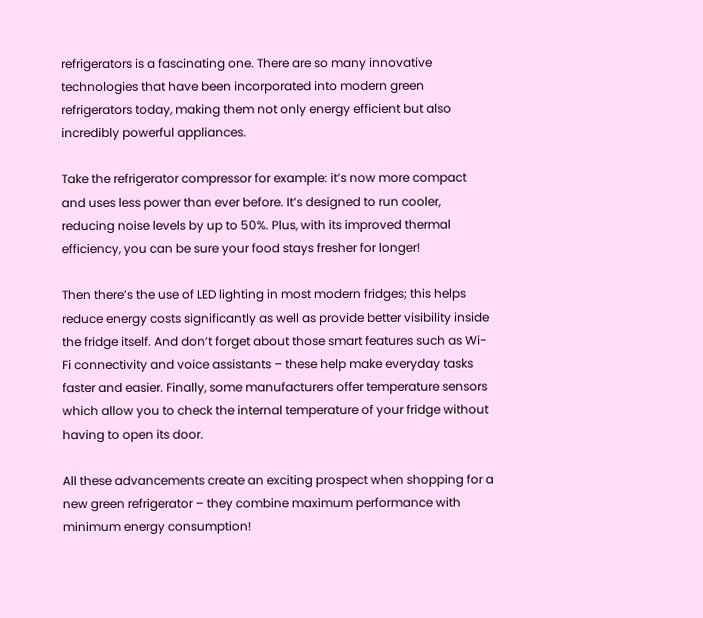refrigerators is a fascinating one. There are so many innovative technologies that have been incorporated into modern green refrigerators today, making them not only energy efficient but also incredibly powerful appliances.

Take the refrigerator compressor for example: it’s now more compact and uses less power than ever before. It’s designed to run cooler, reducing noise levels by up to 50%. Plus, with its improved thermal efficiency, you can be sure your food stays fresher for longer!

Then there’s the use of LED lighting in most modern fridges; this helps reduce energy costs significantly as well as provide better visibility inside the fridge itself. And don’t forget about those smart features such as Wi-Fi connectivity and voice assistants – these help make everyday tasks faster and easier. Finally, some manufacturers offer temperature sensors which allow you to check the internal temperature of your fridge without having to open its door.

All these advancements create an exciting prospect when shopping for a new green refrigerator – they combine maximum performance with minimum energy consumption!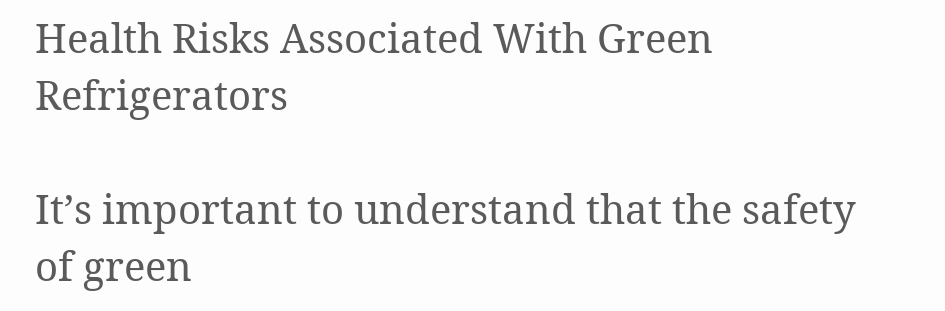Health Risks Associated With Green Refrigerators

It’s important to understand that the safety of green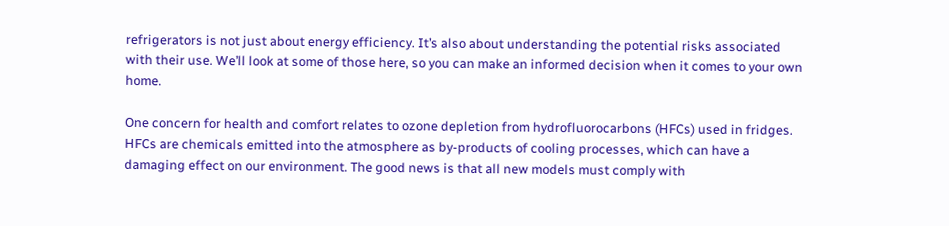refrigerators is not just about energy efficiency. It’s also about understanding the potential risks associated with their use. We’ll look at some of those here, so you can make an informed decision when it comes to your own home.

One concern for health and comfort relates to ozone depletion from hydrofluorocarbons (HFCs) used in fridges. HFCs are chemicals emitted into the atmosphere as by-products of cooling processes, which can have a damaging effect on our environment. The good news is that all new models must comply with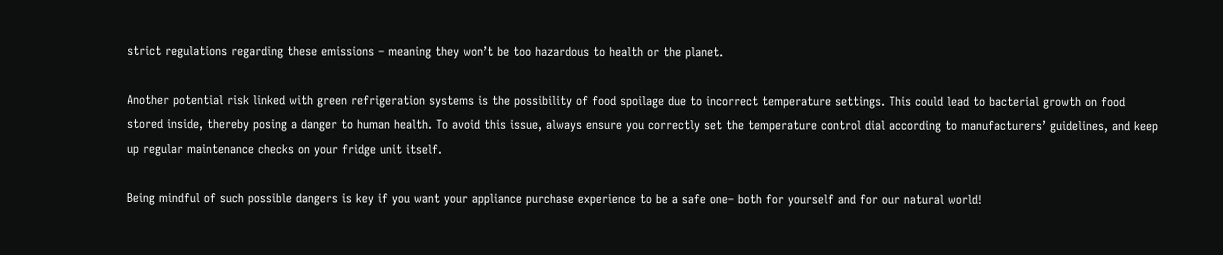strict regulations regarding these emissions – meaning they won’t be too hazardous to health or the planet.

Another potential risk linked with green refrigeration systems is the possibility of food spoilage due to incorrect temperature settings. This could lead to bacterial growth on food stored inside, thereby posing a danger to human health. To avoid this issue, always ensure you correctly set the temperature control dial according to manufacturers’ guidelines, and keep up regular maintenance checks on your fridge unit itself.

Being mindful of such possible dangers is key if you want your appliance purchase experience to be a safe one– both for yourself and for our natural world!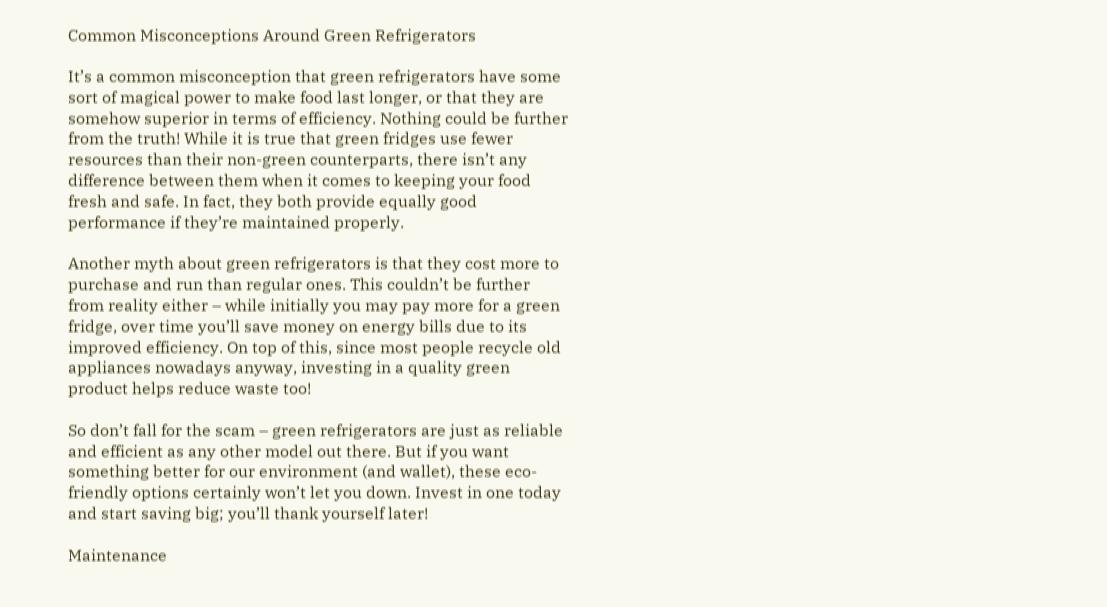Common Misconceptions Around Green Refrigerators

It’s a common misconception that green refrigerators have some sort of magical power to make food last longer, or that they are somehow superior in terms of efficiency. Nothing could be further from the truth! While it is true that green fridges use fewer resources than their non-green counterparts, there isn’t any difference between them when it comes to keeping your food fresh and safe. In fact, they both provide equally good performance if they’re maintained properly.

Another myth about green refrigerators is that they cost more to purchase and run than regular ones. This couldn’t be further from reality either – while initially you may pay more for a green fridge, over time you’ll save money on energy bills due to its improved efficiency. On top of this, since most people recycle old appliances nowadays anyway, investing in a quality green product helps reduce waste too!

So don’t fall for the scam – green refrigerators are just as reliable and efficient as any other model out there. But if you want something better for our environment (and wallet), these eco-friendly options certainly won’t let you down. Invest in one today and start saving big; you’ll thank yourself later!

Maintenance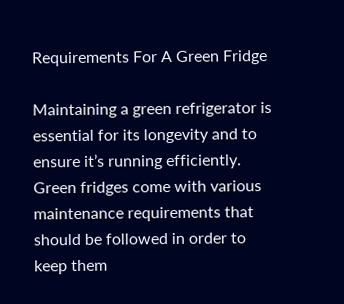Requirements For A Green Fridge

Maintaining a green refrigerator is essential for its longevity and to ensure it’s running efficiently. Green fridges come with various maintenance requirements that should be followed in order to keep them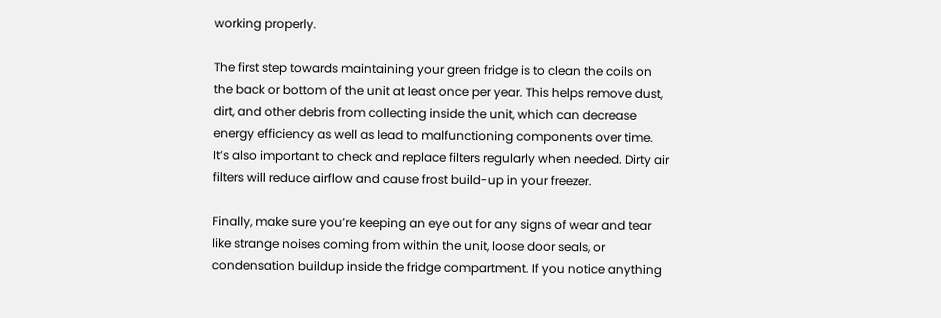working properly.

The first step towards maintaining your green fridge is to clean the coils on the back or bottom of the unit at least once per year. This helps remove dust, dirt, and other debris from collecting inside the unit, which can decrease energy efficiency as well as lead to malfunctioning components over time. It’s also important to check and replace filters regularly when needed. Dirty air filters will reduce airflow and cause frost build-up in your freezer.

Finally, make sure you’re keeping an eye out for any signs of wear and tear like strange noises coming from within the unit, loose door seals, or condensation buildup inside the fridge compartment. If you notice anything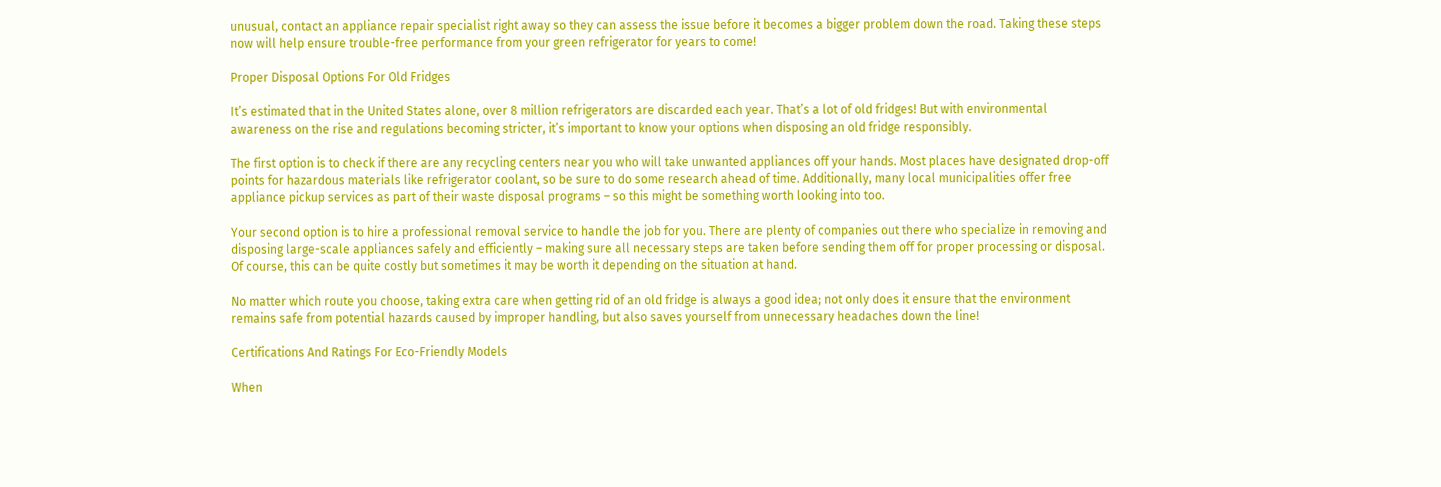unusual, contact an appliance repair specialist right away so they can assess the issue before it becomes a bigger problem down the road. Taking these steps now will help ensure trouble-free performance from your green refrigerator for years to come!

Proper Disposal Options For Old Fridges

It’s estimated that in the United States alone, over 8 million refrigerators are discarded each year. That’s a lot of old fridges! But with environmental awareness on the rise and regulations becoming stricter, it’s important to know your options when disposing an old fridge responsibly.

The first option is to check if there are any recycling centers near you who will take unwanted appliances off your hands. Most places have designated drop-off points for hazardous materials like refrigerator coolant, so be sure to do some research ahead of time. Additionally, many local municipalities offer free appliance pickup services as part of their waste disposal programs – so this might be something worth looking into too.

Your second option is to hire a professional removal service to handle the job for you. There are plenty of companies out there who specialize in removing and disposing large-scale appliances safely and efficiently – making sure all necessary steps are taken before sending them off for proper processing or disposal. Of course, this can be quite costly but sometimes it may be worth it depending on the situation at hand.

No matter which route you choose, taking extra care when getting rid of an old fridge is always a good idea; not only does it ensure that the environment remains safe from potential hazards caused by improper handling, but also saves yourself from unnecessary headaches down the line!

Certifications And Ratings For Eco-Friendly Models

When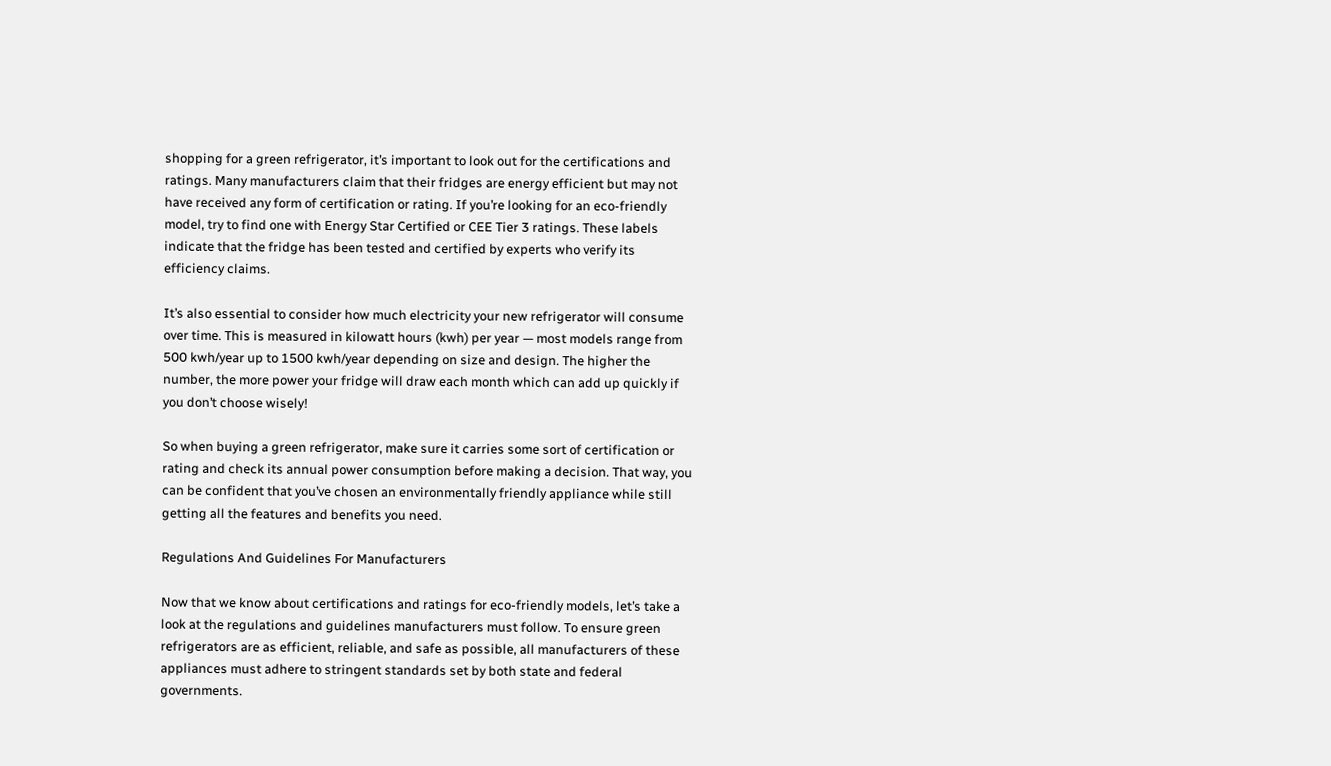shopping for a green refrigerator, it’s important to look out for the certifications and ratings. Many manufacturers claim that their fridges are energy efficient but may not have received any form of certification or rating. If you’re looking for an eco-friendly model, try to find one with Energy Star Certified or CEE Tier 3 ratings. These labels indicate that the fridge has been tested and certified by experts who verify its efficiency claims.

It’s also essential to consider how much electricity your new refrigerator will consume over time. This is measured in kilowatt hours (kwh) per year — most models range from 500 kwh/year up to 1500 kwh/year depending on size and design. The higher the number, the more power your fridge will draw each month which can add up quickly if you don’t choose wisely!

So when buying a green refrigerator, make sure it carries some sort of certification or rating and check its annual power consumption before making a decision. That way, you can be confident that you’ve chosen an environmentally friendly appliance while still getting all the features and benefits you need.

Regulations And Guidelines For Manufacturers

Now that we know about certifications and ratings for eco-friendly models, let’s take a look at the regulations and guidelines manufacturers must follow. To ensure green refrigerators are as efficient, reliable, and safe as possible, all manufacturers of these appliances must adhere to stringent standards set by both state and federal governments.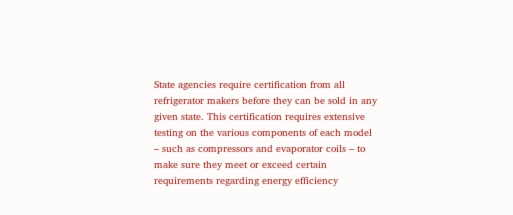State agencies require certification from all refrigerator makers before they can be sold in any given state. This certification requires extensive testing on the various components of each model – such as compressors and evaporator coils – to make sure they meet or exceed certain requirements regarding energy efficiency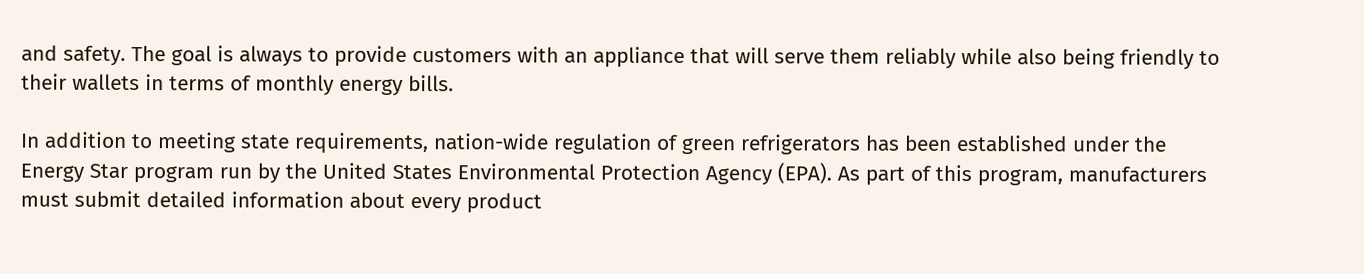and safety. The goal is always to provide customers with an appliance that will serve them reliably while also being friendly to their wallets in terms of monthly energy bills.

In addition to meeting state requirements, nation-wide regulation of green refrigerators has been established under the Energy Star program run by the United States Environmental Protection Agency (EPA). As part of this program, manufacturers must submit detailed information about every product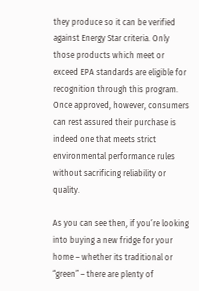they produce so it can be verified against Energy Star criteria. Only those products which meet or exceed EPA standards are eligible for recognition through this program. Once approved, however, consumers can rest assured their purchase is indeed one that meets strict environmental performance rules without sacrificing reliability or quality.

As you can see then, if you’re looking into buying a new fridge for your home – whether its traditional or “green” – there are plenty of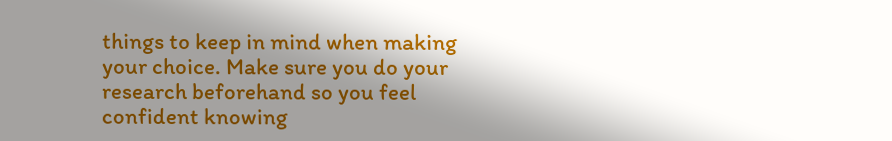things to keep in mind when making your choice. Make sure you do your research beforehand so you feel confident knowing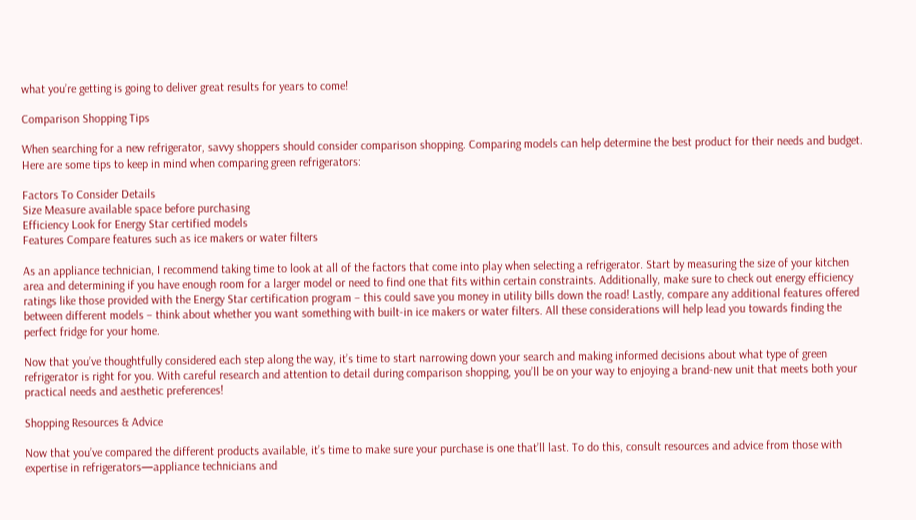what you’re getting is going to deliver great results for years to come!

Comparison Shopping Tips

When searching for a new refrigerator, savvy shoppers should consider comparison shopping. Comparing models can help determine the best product for their needs and budget. Here are some tips to keep in mind when comparing green refrigerators:

Factors To Consider Details
Size Measure available space before purchasing
Efficiency Look for Energy Star certified models
Features Compare features such as ice makers or water filters

As an appliance technician, I recommend taking time to look at all of the factors that come into play when selecting a refrigerator. Start by measuring the size of your kitchen area and determining if you have enough room for a larger model or need to find one that fits within certain constraints. Additionally, make sure to check out energy efficiency ratings like those provided with the Energy Star certification program – this could save you money in utility bills down the road! Lastly, compare any additional features offered between different models – think about whether you want something with built-in ice makers or water filters. All these considerations will help lead you towards finding the perfect fridge for your home.

Now that you’ve thoughtfully considered each step along the way, it’s time to start narrowing down your search and making informed decisions about what type of green refrigerator is right for you. With careful research and attention to detail during comparison shopping, you’ll be on your way to enjoying a brand-new unit that meets both your practical needs and aesthetic preferences!

Shopping Resources & Advice

Now that you’ve compared the different products available, it’s time to make sure your purchase is one that’ll last. To do this, consult resources and advice from those with expertise in refrigerators—appliance technicians and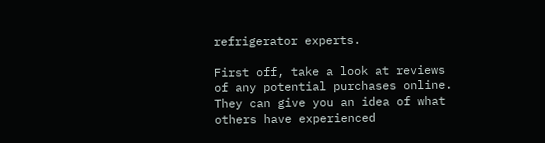refrigerator experts.

First off, take a look at reviews of any potential purchases online. They can give you an idea of what others have experienced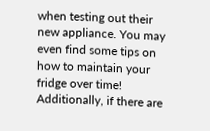when testing out their new appliance. You may even find some tips on how to maintain your fridge over time! Additionally, if there are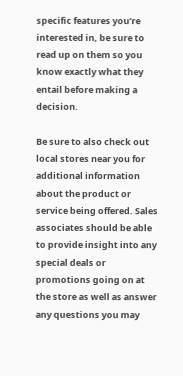specific features you’re interested in, be sure to read up on them so you know exactly what they entail before making a decision.

Be sure to also check out local stores near you for additional information about the product or service being offered. Sales associates should be able to provide insight into any special deals or promotions going on at the store as well as answer any questions you may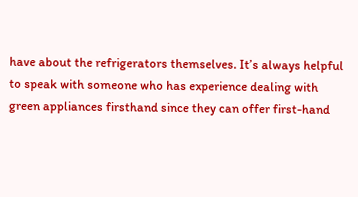have about the refrigerators themselves. It’s always helpful to speak with someone who has experience dealing with green appliances firsthand since they can offer first-hand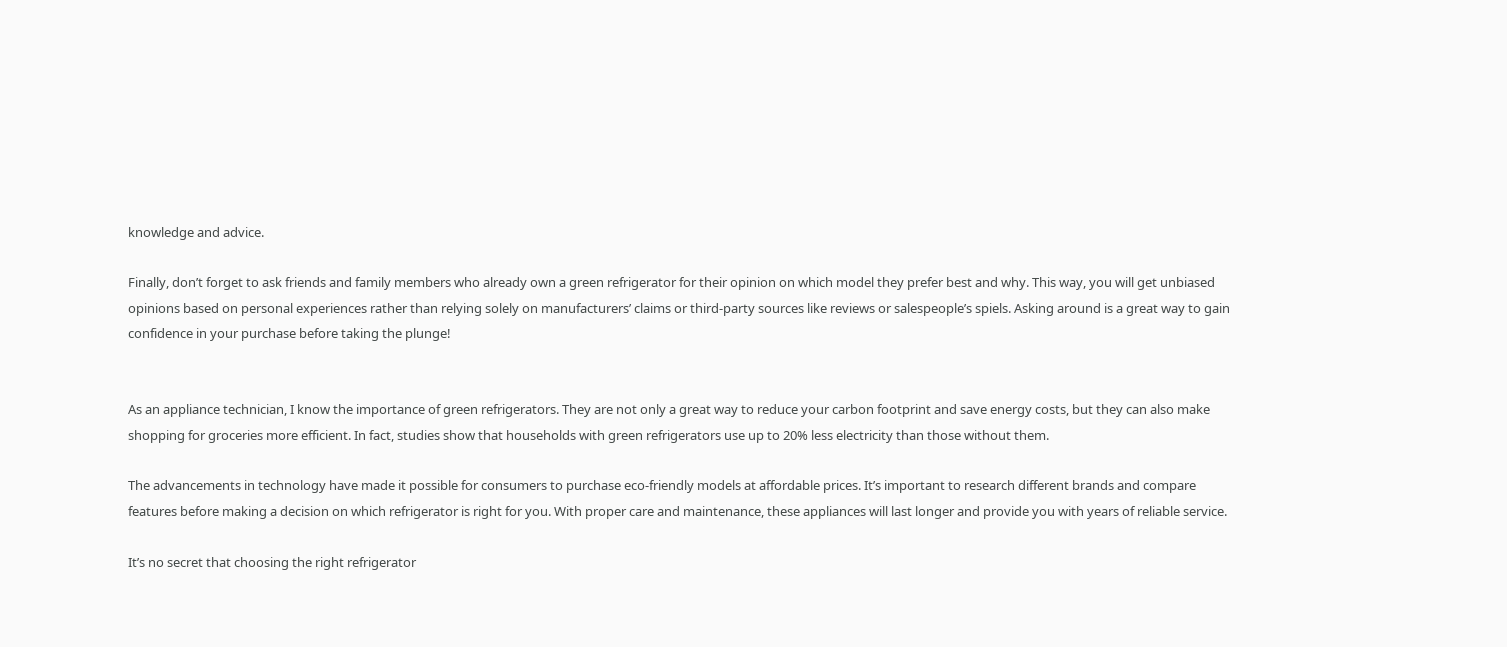knowledge and advice.

Finally, don’t forget to ask friends and family members who already own a green refrigerator for their opinion on which model they prefer best and why. This way, you will get unbiased opinions based on personal experiences rather than relying solely on manufacturers’ claims or third-party sources like reviews or salespeople’s spiels. Asking around is a great way to gain confidence in your purchase before taking the plunge!


As an appliance technician, I know the importance of green refrigerators. They are not only a great way to reduce your carbon footprint and save energy costs, but they can also make shopping for groceries more efficient. In fact, studies show that households with green refrigerators use up to 20% less electricity than those without them.

The advancements in technology have made it possible for consumers to purchase eco-friendly models at affordable prices. It’s important to research different brands and compare features before making a decision on which refrigerator is right for you. With proper care and maintenance, these appliances will last longer and provide you with years of reliable service.

It’s no secret that choosing the right refrigerator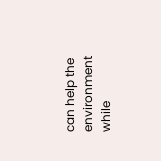can help the environment while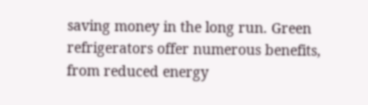saving money in the long run. Green refrigerators offer numerous benefits, from reduced energy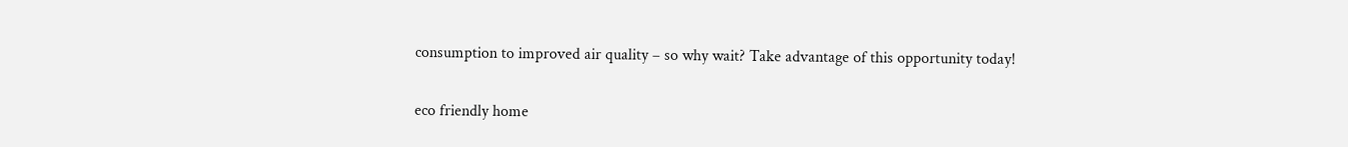consumption to improved air quality – so why wait? Take advantage of this opportunity today!

eco friendly home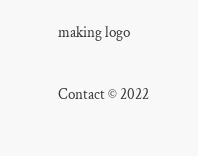making logo

Contact © 2022